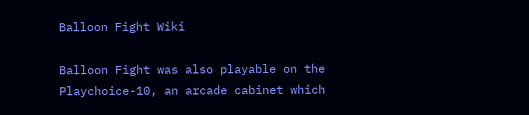Balloon Fight Wiki

Balloon Fight was also playable on the Playchoice-10, an arcade cabinet which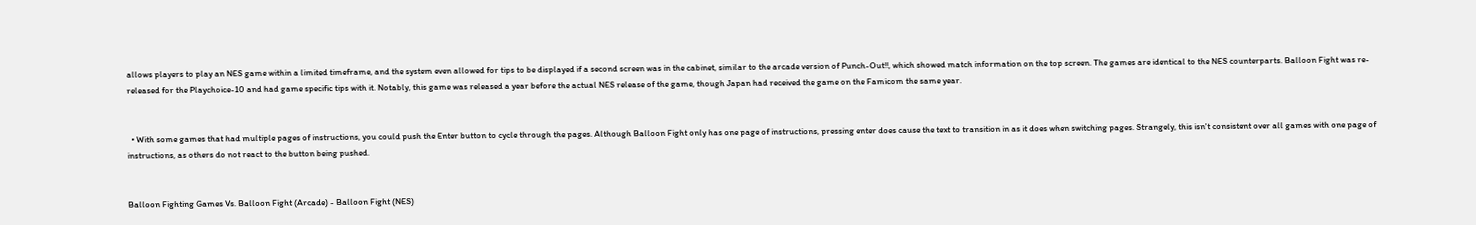allows players to play an NES game within a limited timeframe, and the system even allowed for tips to be displayed if a second screen was in the cabinet, similar to the arcade version of Punch-Out!!, which showed match information on the top screen. The games are identical to the NES counterparts. Balloon Fight was re-released for the Playchoice-10 and had game specific tips with it. Notably, this game was released a year before the actual NES release of the game, though Japan had received the game on the Famicom the same year.


  • With some games that had multiple pages of instructions, you could push the Enter button to cycle through the pages. Although Balloon Fight only has one page of instructions, pressing enter does cause the text to transition in as it does when switching pages. Strangely, this isn't consistent over all games with one page of instructions, as others do not react to the button being pushed.


Balloon Fighting Games Vs. Balloon Fight (Arcade) - Balloon Fight (NES)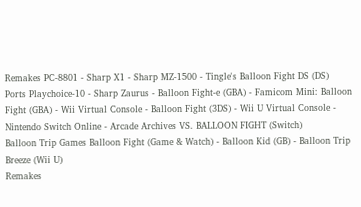Remakes PC-8801 - Sharp X1 - Sharp MZ-1500 - Tingle's Balloon Fight DS (DS)
Ports Playchoice-10 - Sharp Zaurus - Balloon Fight-e (GBA) - Famicom Mini: Balloon Fight (GBA) - Wii Virtual Console - Balloon Fight (3DS) - Wii U Virtual Console - Nintendo Switch Online - Arcade Archives VS. BALLOON FIGHT (Switch)
Balloon Trip Games Balloon Fight (Game & Watch) - Balloon Kid (GB) - Balloon Trip Breeze (Wii U)
Remakes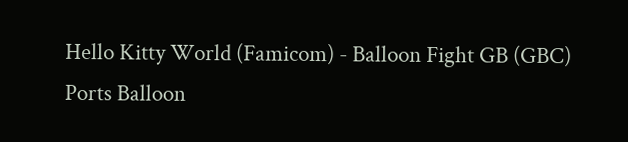Hello Kitty World (Famicom) - Balloon Fight GB (GBC)
Ports Balloon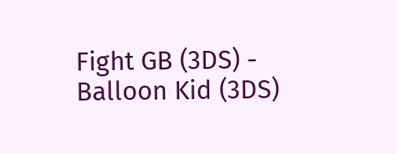Fight GB (3DS) - Balloon Kid (3DS)